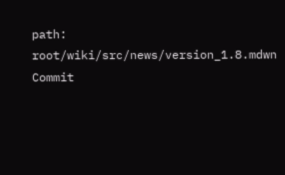path: root/wiki/src/news/version_1.8.mdwn
Commit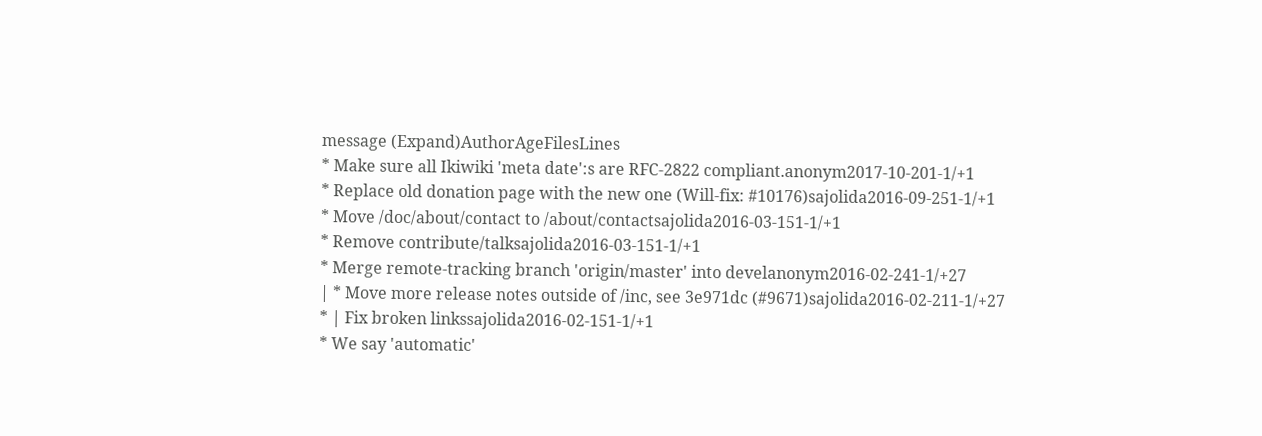message (Expand)AuthorAgeFilesLines
* Make sure all Ikiwiki 'meta date':s are RFC-2822 compliant.anonym2017-10-201-1/+1
* Replace old donation page with the new one (Will-fix: #10176)sajolida2016-09-251-1/+1
* Move /doc/about/contact to /about/contactsajolida2016-03-151-1/+1
* Remove contribute/talksajolida2016-03-151-1/+1
* Merge remote-tracking branch 'origin/master' into develanonym2016-02-241-1/+27
| * Move more release notes outside of /inc, see 3e971dc (#9671)sajolida2016-02-211-1/+27
* | Fix broken linkssajolida2016-02-151-1/+1
* We say 'automatic'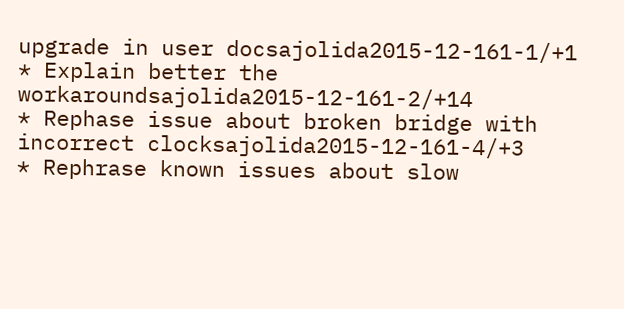upgrade in user docsajolida2015-12-161-1/+1
* Explain better the workaroundsajolida2015-12-161-2/+14
* Rephase issue about broken bridge with incorrect clocksajolida2015-12-161-4/+3
* Rephrase known issues about slow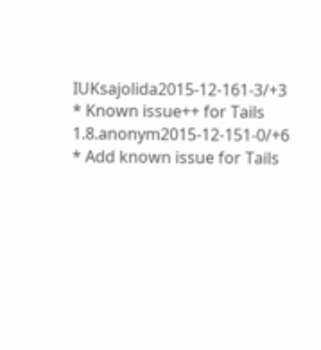IUKsajolida2015-12-161-3/+3
* Known issue++ for Tails 1.8.anonym2015-12-151-0/+6
* Add known issue for Tails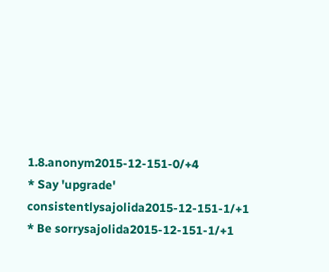1.8.anonym2015-12-151-0/+4
* Say 'upgrade' consistentlysajolida2015-12-151-1/+1
* Be sorrysajolida2015-12-151-1/+1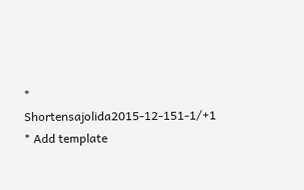* Shortensajolida2015-12-151-1/+1
* Add template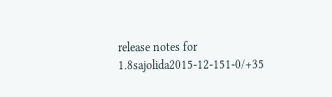release notes for 1.8sajolida2015-12-151-0/+35